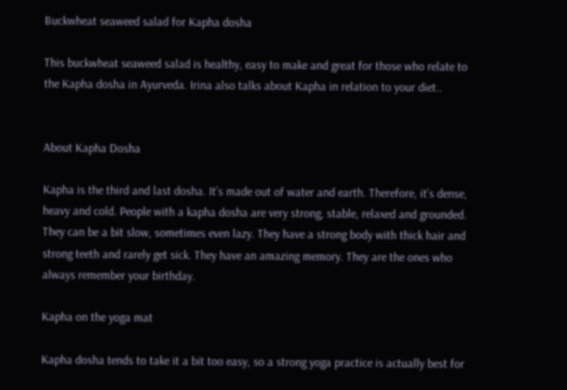Buckwheat seaweed salad for Kapha dosha

This buckwheat seaweed salad is healthy, easy to make and great for those who relate to the Kapha dosha in Ayurveda. Irina also talks about Kapha in relation to your diet..


About Kapha Dosha

Kapha is the third and last dosha. It’s made out of water and earth. Therefore, it’s dense, heavy and cold. People with a kapha dosha are very strong, stable, relaxed and grounded. They can be a bit slow, sometimes even lazy. They have a strong body with thick hair and strong teeth and rarely get sick. They have an amazing memory. They are the ones who always remember your birthday.

Kapha on the yoga mat

Kapha dosha tends to take it a bit too easy, so a strong yoga practice is actually best for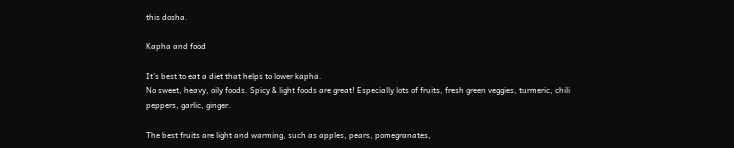this dosha.

Kapha and food

It’s best to eat a diet that helps to lower kapha.
No sweet, heavy, oily foods. Spicy & light foods are great! Especially lots of fruits, fresh green veggies, turmeric, chili peppers, garlic, ginger.

The best fruits are light and warming, such as apples, pears, pomegranates,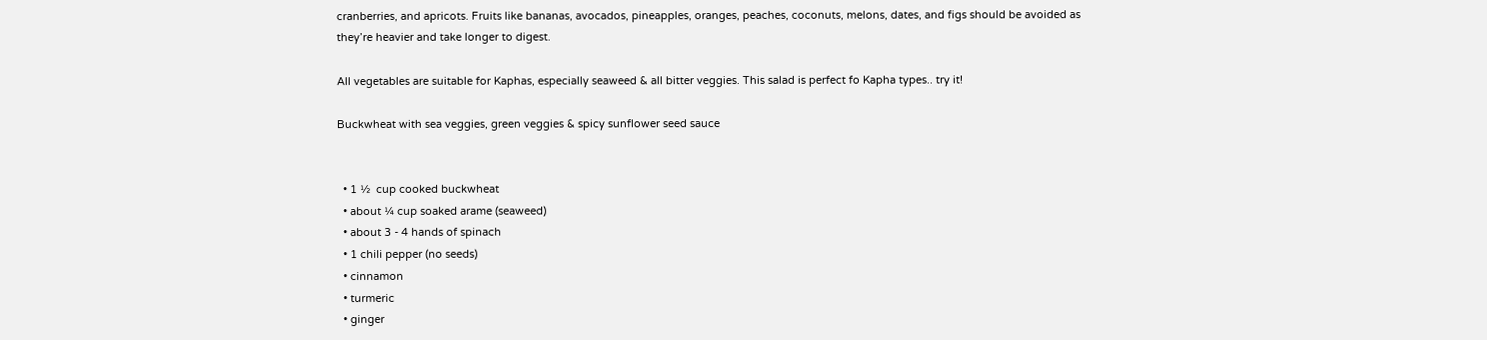cranberries, and apricots. Fruits like bananas, avocados, pineapples, oranges, peaches, coconuts, melons, dates, and figs should be avoided as they’re heavier and take longer to digest.

All vegetables are suitable for Kaphas, especially seaweed & all bitter veggies. This salad is perfect fo Kapha types.. try it!

Buckwheat with sea veggies, green veggies & spicy sunflower seed sauce


  • 1 ½  cup cooked buckwheat
  • about ¼ cup soaked arame (seaweed)
  • about 3 - 4 hands of spinach
  • 1 chili pepper (no seeds)
  • cinnamon
  • turmeric
  • ginger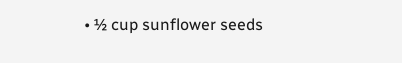• ½ cup sunflower seeds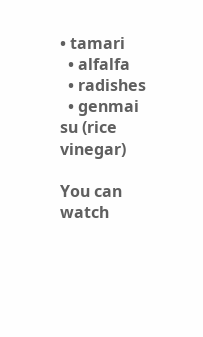• tamari
  • alfalfa
  • radishes
  • genmai su (rice vinegar)

You can watch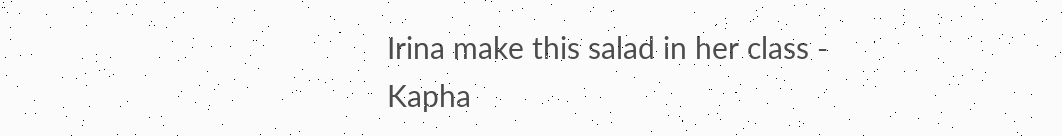Irina make this salad in her class - Kapha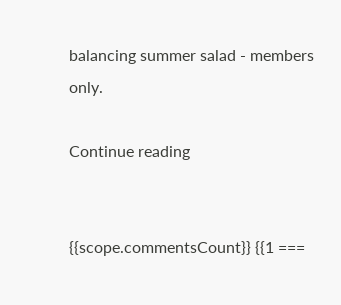balancing summer salad - members only.

Continue reading


{{scope.commentsCount}} {{1 ===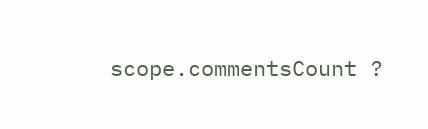scope.commentsCount ?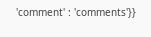'comment' : 'comments'}}